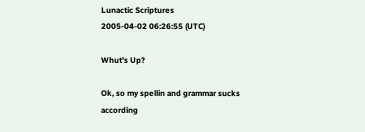Lunactic Scriptures
2005-04-02 06:26:55 (UTC)

Whut's Up?

Ok, so my spellin and grammar sucks according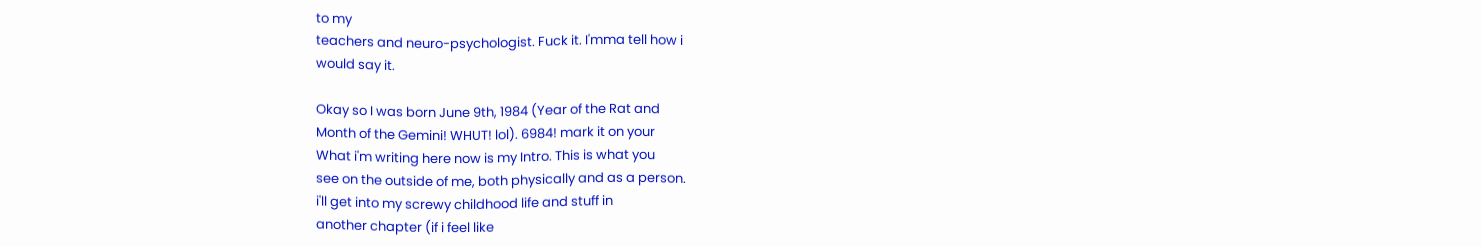to my
teachers and neuro-psychologist. Fuck it. I'mma tell how i
would say it.

Okay so I was born June 9th, 1984 (Year of the Rat and
Month of the Gemini! WHUT! lol). 6984! mark it on your
What i'm writing here now is my Intro. This is what you
see on the outside of me, both physically and as a person.
i'll get into my screwy childhood life and stuff in
another chapter (if i feel like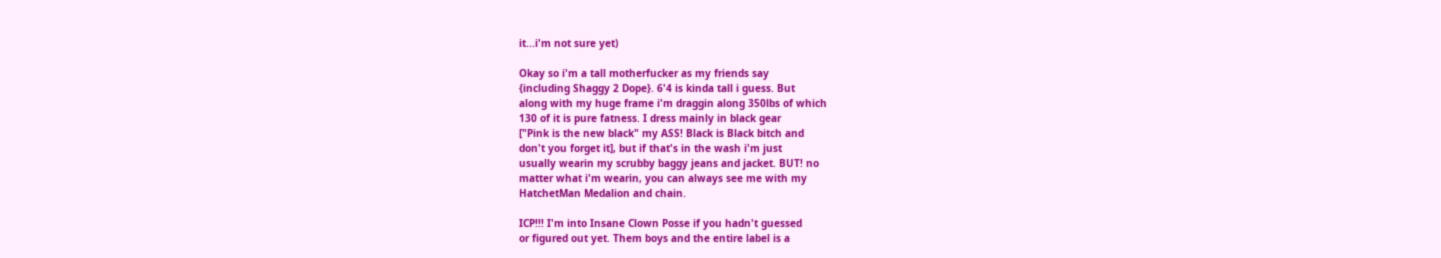it...i'm not sure yet)

Okay so i'm a tall motherfucker as my friends say
{including Shaggy 2 Dope}. 6'4 is kinda tall i guess. But
along with my huge frame i'm draggin along 350lbs of which
130 of it is pure fatness. I dress mainly in black gear
["Pink is the new black" my ASS! Black is Black bitch and
don't you forget it], but if that's in the wash i'm just
usually wearin my scrubby baggy jeans and jacket. BUT! no
matter what i'm wearin, you can always see me with my
HatchetMan Medalion and chain.

ICP!!! I'm into Insane Clown Posse if you hadn't guessed
or figured out yet. Them boys and the entire label is a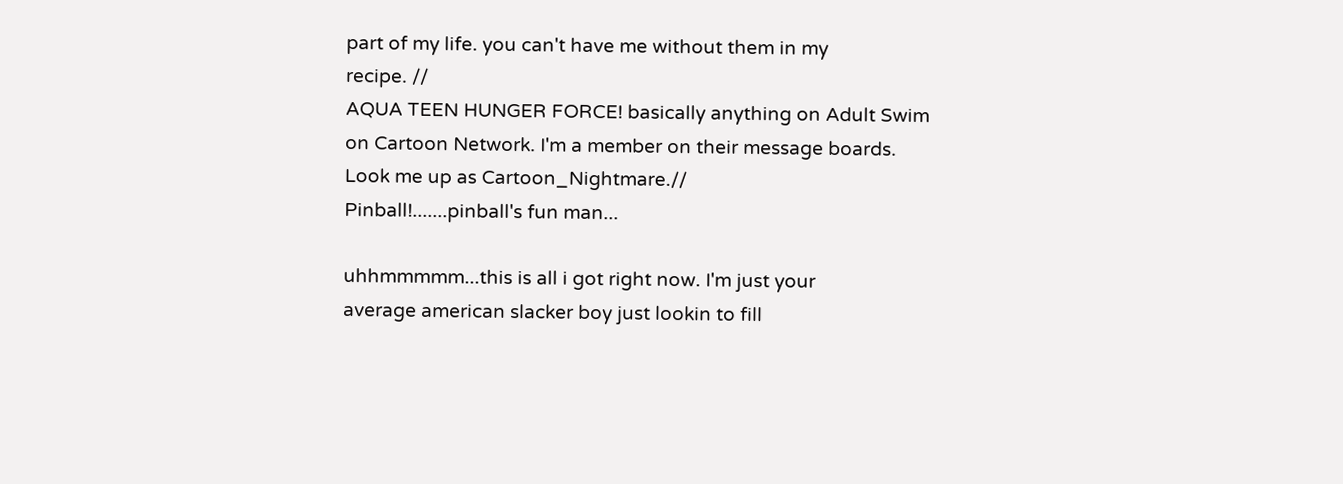part of my life. you can't have me without them in my
recipe. //
AQUA TEEN HUNGER FORCE! basically anything on Adult Swim
on Cartoon Network. I'm a member on their message boards.
Look me up as Cartoon_Nightmare.//
Pinball!.......pinball's fun man...

uhhmmmmm...this is all i got right now. I'm just your
average american slacker boy just lookin to fill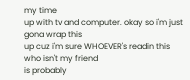my time
up with tv and computer. okay so i'm just gona wrap this
up cuz i'm sure WHOEVER's readin this who isn't my friend
is probably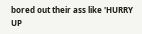bored out their ass like 'HURRY UP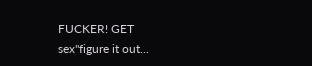FUCKER! GET
sex"figure it out...